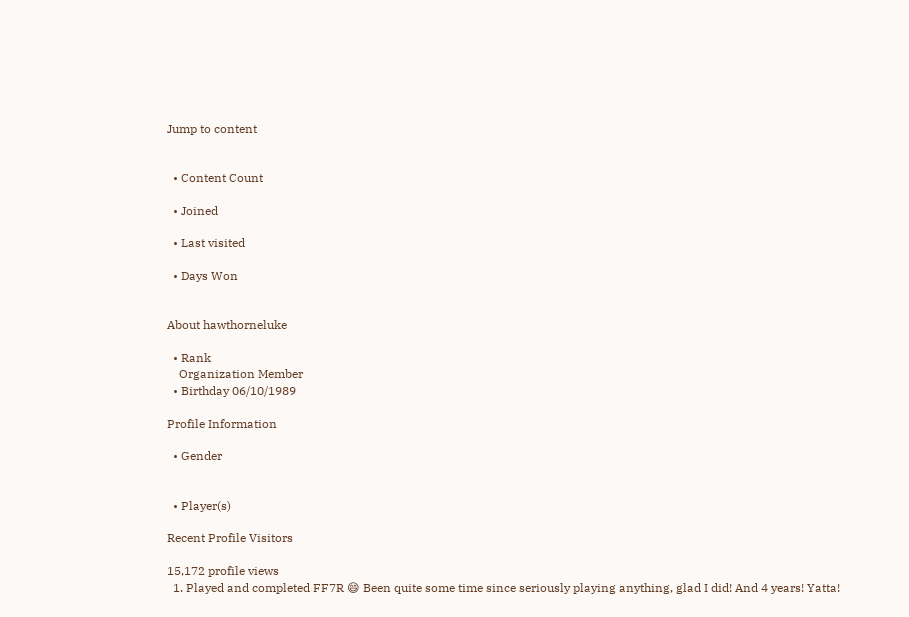Jump to content


  • Content Count

  • Joined

  • Last visited

  • Days Won


About hawthorneluke

  • Rank
    Organization Member
  • Birthday 06/10/1989

Profile Information

  • Gender


  • Player(s)

Recent Profile Visitors

15,172 profile views
  1. Played and completed FF7R 😄 Been quite some time since seriously playing anything, glad I did! And 4 years! Yatta!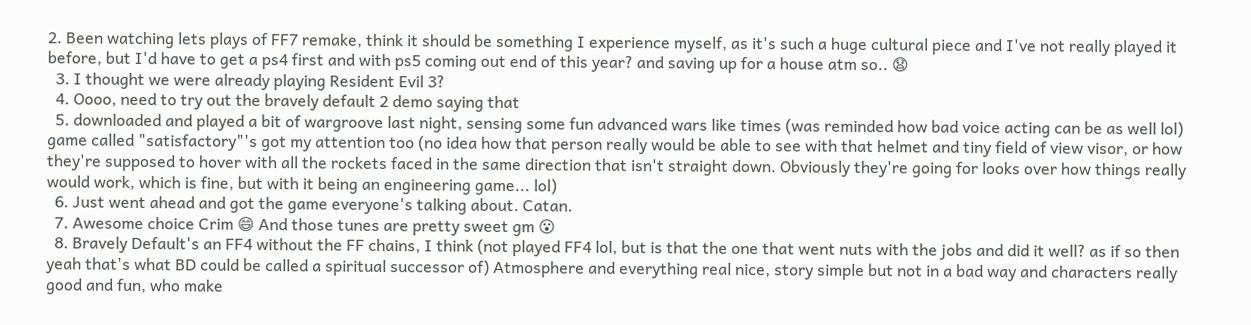2. Been watching lets plays of FF7 remake, think it should be something I experience myself, as it's such a huge cultural piece and I've not really played it before, but I'd have to get a ps4 first and with ps5 coming out end of this year? and saving up for a house atm so.. 😧
  3. I thought we were already playing Resident Evil 3?
  4. Oooo, need to try out the bravely default 2 demo saying that
  5. downloaded and played a bit of wargroove last night, sensing some fun advanced wars like times (was reminded how bad voice acting can be as well lol) game called "satisfactory"'s got my attention too (no idea how that person really would be able to see with that helmet and tiny field of view visor, or how they're supposed to hover with all the rockets faced in the same direction that isn't straight down. Obviously they're going for looks over how things really would work, which is fine, but with it being an engineering game... lol)
  6. Just went ahead and got the game everyone's talking about. Catan.
  7. Awesome choice Crim 😄 And those tunes are pretty sweet gm 😮
  8. Bravely Default's an FF4 without the FF chains, I think (not played FF4 lol, but is that the one that went nuts with the jobs and did it well? as if so then yeah that's what BD could be called a spiritual successor of) Atmosphere and everything real nice, story simple but not in a bad way and characters really good and fun, who make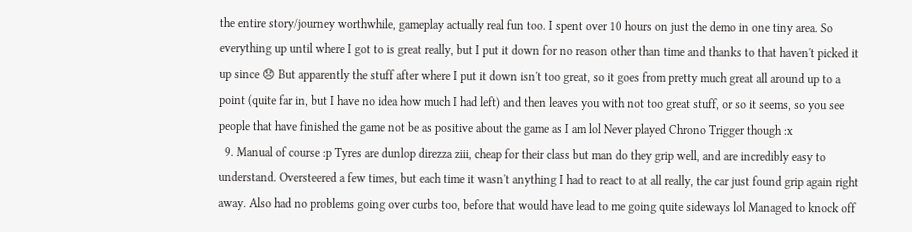the entire story/journey worthwhile, gameplay actually real fun too. I spent over 10 hours on just the demo in one tiny area. So everything up until where I got to is great really, but I put it down for no reason other than time and thanks to that haven't picked it up since 😞 But apparently the stuff after where I put it down isn't too great, so it goes from pretty much great all around up to a point (quite far in, but I have no idea how much I had left) and then leaves you with not too great stuff, or so it seems, so you see people that have finished the game not be as positive about the game as I am lol Never played Chrono Trigger though :x
  9. Manual of course :p Tyres are dunlop direzza ziii, cheap for their class but man do they grip well, and are incredibly easy to understand. Oversteered a few times, but each time it wasn't anything I had to react to at all really, the car just found grip again right away. Also had no problems going over curbs too, before that would have lead to me going quite sideways lol Managed to knock off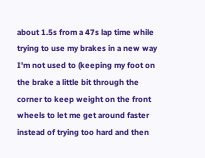about 1.5s from a 47s lap time while trying to use my brakes in a new way I'm not used to (keeping my foot on the brake a little bit through the corner to keep weight on the front wheels to let me get around faster instead of trying too hard and then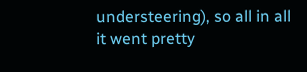understeering), so all in all it went pretty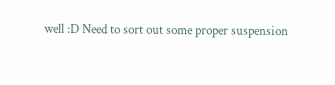well :D Need to sort out some proper suspension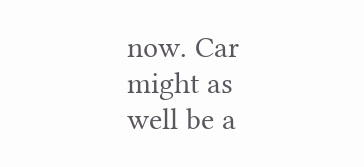now. Car might as well be a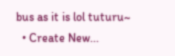bus as it is lol tuturu~
  • Create New...